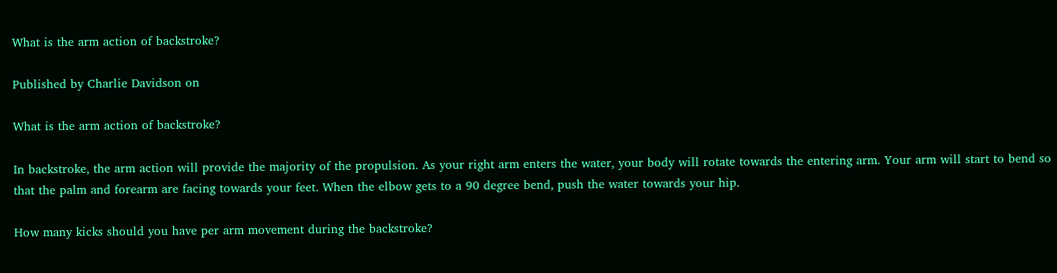What is the arm action of backstroke?

Published by Charlie Davidson on

What is the arm action of backstroke?

In backstroke, the arm action will provide the majority of the propulsion. As your right arm enters the water, your body will rotate towards the entering arm. Your arm will start to bend so that the palm and forearm are facing towards your feet. When the elbow gets to a 90 degree bend, push the water towards your hip.

How many kicks should you have per arm movement during the backstroke?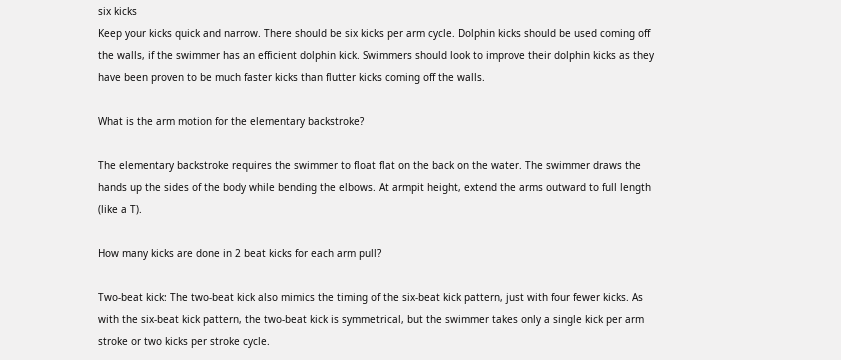six kicks
Keep your kicks quick and narrow. There should be six kicks per arm cycle. Dolphin kicks should be used coming off the walls, if the swimmer has an efficient dolphin kick. Swimmers should look to improve their dolphin kicks as they have been proven to be much faster kicks than flutter kicks coming off the walls.

What is the arm motion for the elementary backstroke?

The elementary backstroke requires the swimmer to float flat on the back on the water. The swimmer draws the hands up the sides of the body while bending the elbows. At armpit height, extend the arms outward to full length (like a T).

How many kicks are done in 2 beat kicks for each arm pull?

Two-beat kick: The two-beat kick also mimics the timing of the six-beat kick pattern, just with four fewer kicks. As with the six-beat kick pattern, the two-beat kick is symmetrical, but the swimmer takes only a single kick per arm stroke or two kicks per stroke cycle.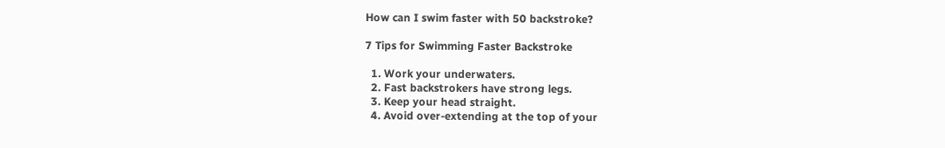How can I swim faster with 50 backstroke?

7 Tips for Swimming Faster Backstroke

  1. Work your underwaters.
  2. Fast backstrokers have strong legs.
  3. Keep your head straight.
  4. Avoid over-extending at the top of your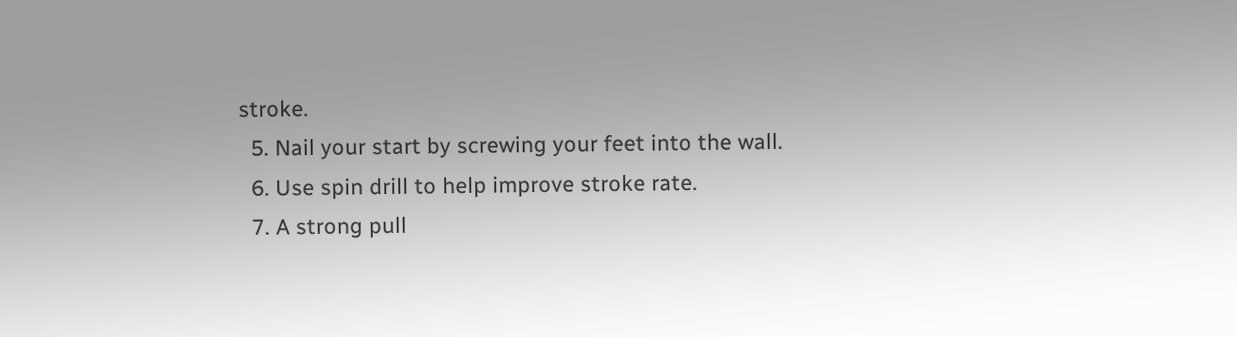stroke.
  5. Nail your start by screwing your feet into the wall.
  6. Use spin drill to help improve stroke rate.
  7. A strong pull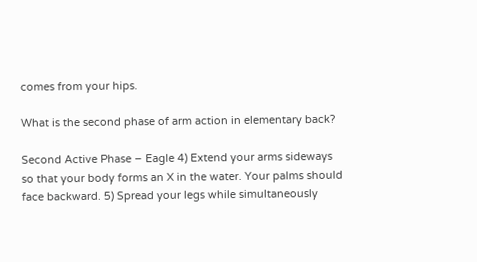comes from your hips.

What is the second phase of arm action in elementary back?

Second Active Phase – Eagle 4) Extend your arms sideways so that your body forms an X in the water. Your palms should face backward. 5) Spread your legs while simultaneously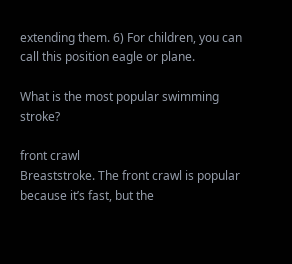extending them. 6) For children, you can call this position eagle or plane.

What is the most popular swimming stroke?

front crawl
Breaststroke. The front crawl is popular because it’s fast, but the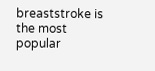breaststroke is the most popular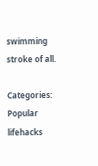swimming stroke of all.

Categories: Popular lifehacks